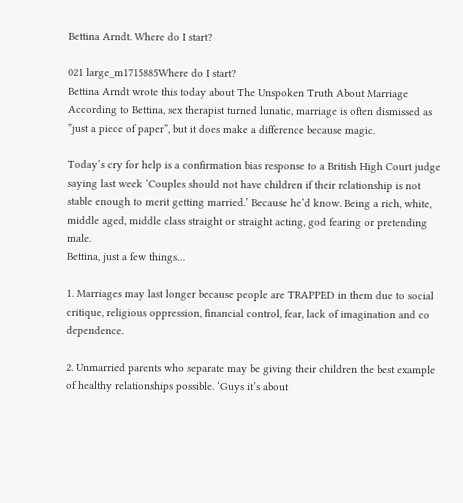Bettina Arndt. Where do I start?

021 large_m1715885Where do I start?
Bettina Arndt wrote this today about The Unspoken Truth About Marriage
According to Bettina, sex therapist turned lunatic, marriage is often dismissed as ”just a piece of paper”, but it does make a difference because magic.

Today’s cry for help is a confirmation bias response to a British High Court judge saying last week ‘Couples should not have children if their relationship is not stable enough to merit getting married.’ Because he’d know. Being a rich, white, middle aged, middle class straight or straight acting, god fearing or pretending male.
Bettina, just a few things…

1. Marriages may last longer because people are TRAPPED in them due to social critique, religious oppression, financial control, fear, lack of imagination and co dependence.

2. Unmarried parents who separate may be giving their children the best example of healthy relationships possible. ‘Guys it’s about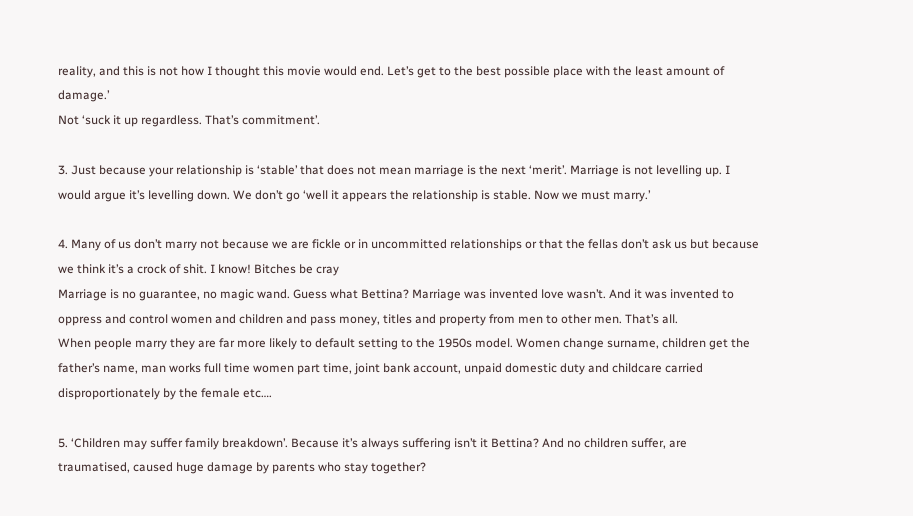reality, and this is not how I thought this movie would end. Let’s get to the best possible place with the least amount of damage.’
Not ‘suck it up regardless. That’s commitment’.

3. Just because your relationship is ‘stable’ that does not mean marriage is the next ‘merit’. Marriage is not levelling up. I would argue it’s levelling down. We don’t go ‘well it appears the relationship is stable. Now we must marry.’

4. Many of us don’t marry not because we are fickle or in uncommitted relationships or that the fellas don’t ask us but because we think it’s a crock of shit. I know! Bitches be cray
Marriage is no guarantee, no magic wand. Guess what Bettina? Marriage was invented love wasn’t. And it was invented to oppress and control women and children and pass money, titles and property from men to other men. That’s all.
When people marry they are far more likely to default setting to the 1950s model. Women change surname, children get the father’s name, man works full time women part time, joint bank account, unpaid domestic duty and childcare carried disproportionately by the female etc….

5. ‘Children may suffer family breakdown’. Because it’s always suffering isn’t it Bettina? And no children suffer, are traumatised, caused huge damage by parents who stay together?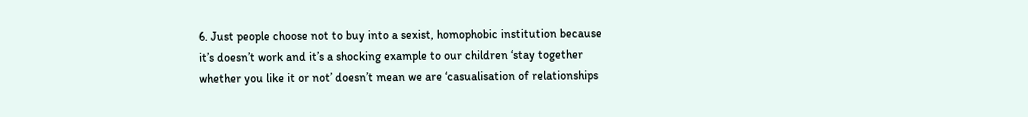6. Just people choose not to buy into a sexist, homophobic institution because it’s doesn’t work and it’s a shocking example to our children ‘stay together whether you like it or not’ doesn’t mean we are ‘casualisation of relationships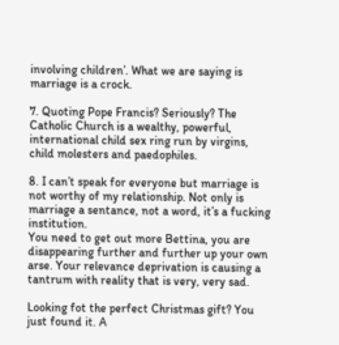involving children’. What we are saying is marriage is a crock.

7. Quoting Pope Francis? Seriously? The Catholic Church is a wealthy, powerful, international child sex ring run by virgins, child molesters and paedophiles.

8. I can’t speak for everyone but marriage is not worthy of my relationship. Not only is marriage a sentance, not a word, it’s a fucking institution.
You need to get out more Bettina, you are disappearing further and further up your own arse. Your relevance deprivation is causing a tantrum with reality that is very, very sad.

Looking fot the perfect Christmas gift? You just found it. A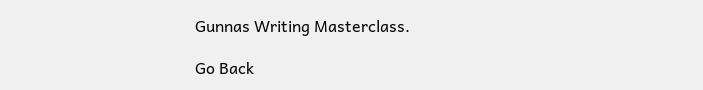Gunnas Writing Masterclass.

Go Back